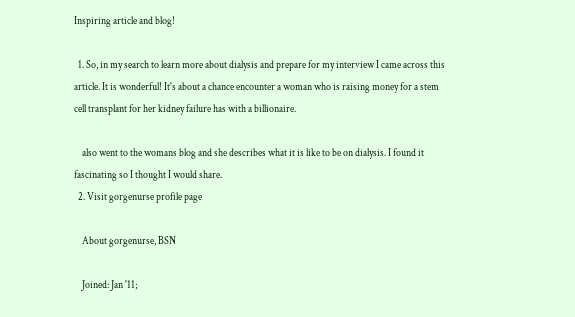Inspiring article and blog!

  1. So, in my search to learn more about dialysis and prepare for my interview I came across this article. It is wonderful! It's about a chance encounter a woman who is raising money for a stem cell transplant for her kidney failure has with a billionaire.

    also went to the womans blog and she describes what it is like to be on dialysis. I found it fascinating so I thought I would share.
  2. Visit gorgenurse profile page

    About gorgenurse, BSN

    Joined: Jan '11;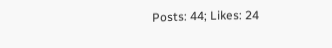Posts: 44; Likes: 24